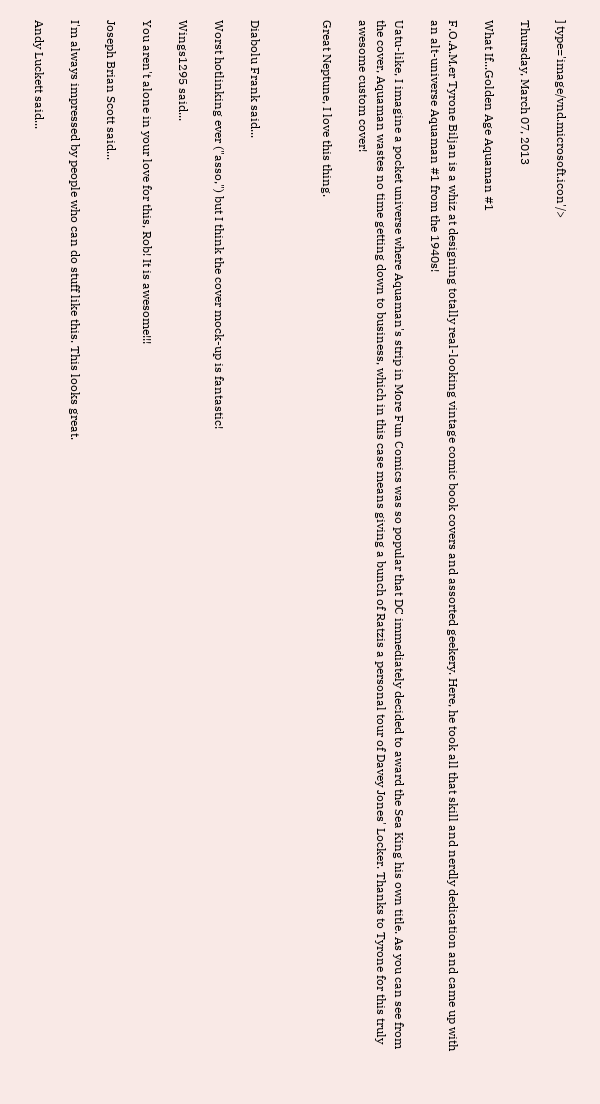] type='image/vnd.microsoft.icon'/>

Thursday, March 07, 2013

What If...Golden Age Aquaman #1

F.O.A.M.er Tyrone Biljan is a whiz at designing totally real-looking vintage comic book covers and assorted geekery. Here, he took all that skill and nerdly dedication and came up with an alt-universe Aquaman #1 from the 1940s!

Uatu-like, I imagine a pocket universe where Aquaman's strip in More Fun Comics was so popular that DC immediately decided to award the Sea King his own title. As you can see from the cover, Aquaman wastes no time getting down to business, which in this case means giving a bunch of Ratzis a personal tour of Davey Jones' Locker. Thanks to Tyrone for this truly awesome custom cover!

Great Neptune, I love this thing.



Diabolu Frank said...

Worst hotlinking ever ("asso,") but I think the cover mock-up is fantastic!

Wings1295 said...

You aren't alone in your love for this, Rob! It is awesome!!!

Joseph Brian Scott said...

I'm always impressed by people who can do stuff like this. This looks great.

Andy Luckett said...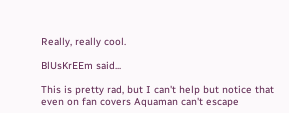Really, really cool.

BlUsKrEEm said...

This is pretty rad, but I can't help but notice that even on fan covers Aquaman can't escape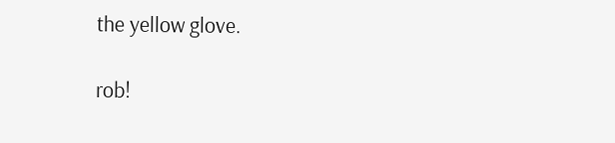the yellow glove.

rob!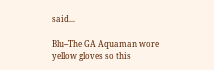said...

Blu--The GA Aquaman wore yellow gloves so this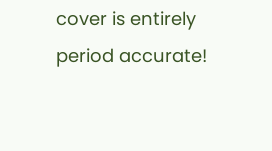cover is entirely period accurate!